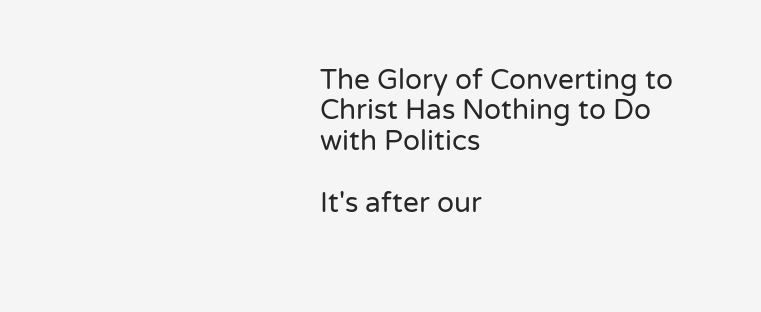The Glory of Converting to Christ Has Nothing to Do with Politics

It's after our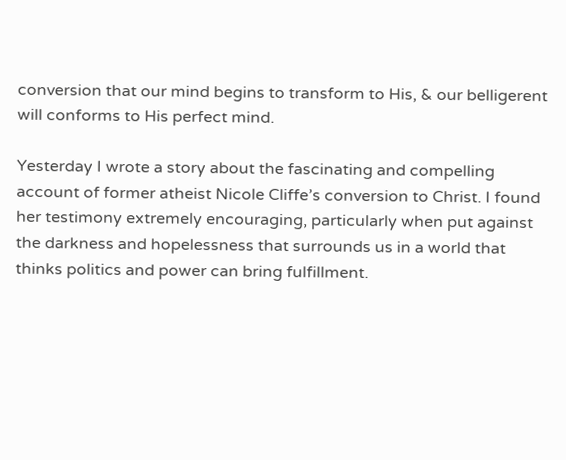conversion that our mind begins to transform to His, & our belligerent will conforms to His perfect mind.

Yesterday I wrote a story about the fascinating and compelling account of former atheist Nicole Cliffe’s conversion to Christ. I found her testimony extremely encouraging, particularly when put against the darkness and hopelessness that surrounds us in a world that thinks politics and power can bring fulfillment.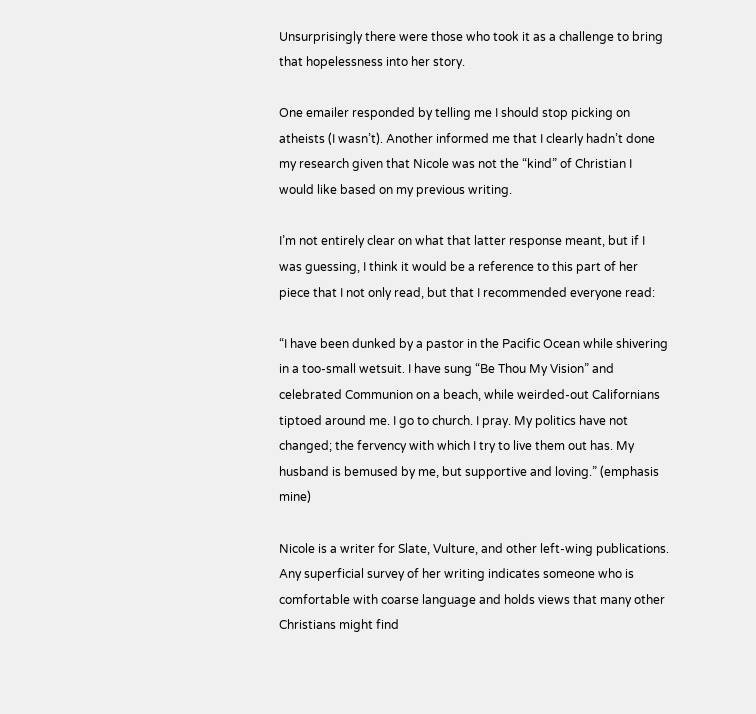Unsurprisingly there were those who took it as a challenge to bring that hopelessness into her story.

One emailer responded by telling me I should stop picking on atheists (I wasn’t). Another informed me that I clearly hadn’t done my research given that Nicole was not the “kind” of Christian I would like based on my previous writing.

I’m not entirely clear on what that latter response meant, but if I was guessing, I think it would be a reference to this part of her piece that I not only read, but that I recommended everyone read:

“I have been dunked by a pastor in the Pacific Ocean while shivering in a too-small wetsuit. I have sung “Be Thou My Vision” and celebrated Communion on a beach, while weirded-out Californians tiptoed around me. I go to church. I pray. My politics have not changed; the fervency with which I try to live them out has. My husband is bemused by me, but supportive and loving.” (emphasis mine)

Nicole is a writer for Slate, Vulture, and other left-wing publications. Any superficial survey of her writing indicates someone who is comfortable with coarse language and holds views that many other Christians might find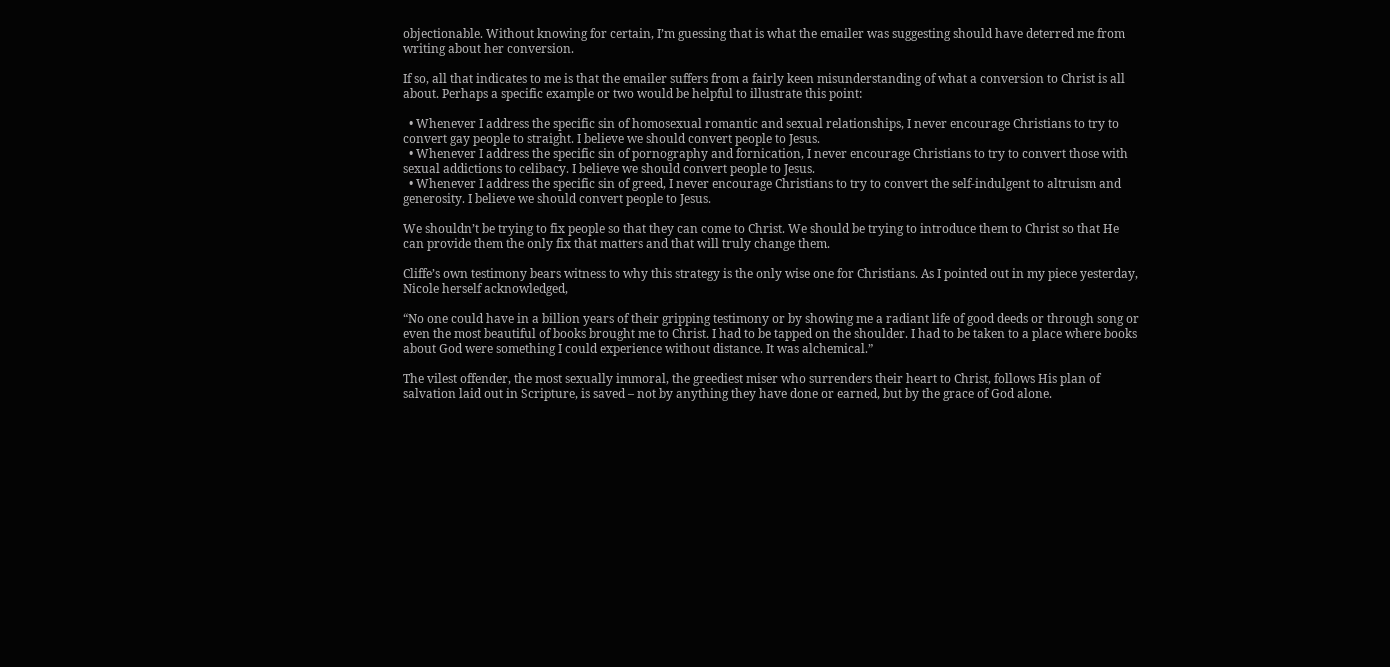objectionable. Without knowing for certain, I’m guessing that is what the emailer was suggesting should have deterred me from writing about her conversion.

If so, all that indicates to me is that the emailer suffers from a fairly keen misunderstanding of what a conversion to Christ is all about. Perhaps a specific example or two would be helpful to illustrate this point:

  • Whenever I address the specific sin of homosexual romantic and sexual relationships, I never encourage Christians to try to convert gay people to straight. I believe we should convert people to Jesus.
  • Whenever I address the specific sin of pornography and fornication, I never encourage Christians to try to convert those with sexual addictions to celibacy. I believe we should convert people to Jesus.
  • Whenever I address the specific sin of greed, I never encourage Christians to try to convert the self-indulgent to altruism and generosity. I believe we should convert people to Jesus.

We shouldn’t be trying to fix people so that they can come to Christ. We should be trying to introduce them to Christ so that He can provide them the only fix that matters and that will truly change them.

Cliffe’s own testimony bears witness to why this strategy is the only wise one for Christians. As I pointed out in my piece yesterday, Nicole herself acknowledged,

“No one could have in a billion years of their gripping testimony or by showing me a radiant life of good deeds or through song or even the most beautiful of books brought me to Christ. I had to be tapped on the shoulder. I had to be taken to a place where books about God were something I could experience without distance. It was alchemical.”

The vilest offender, the most sexually immoral, the greediest miser who surrenders their heart to Christ, follows His plan of salvation laid out in Scripture, is saved – not by anything they have done or earned, but by the grace of God alone.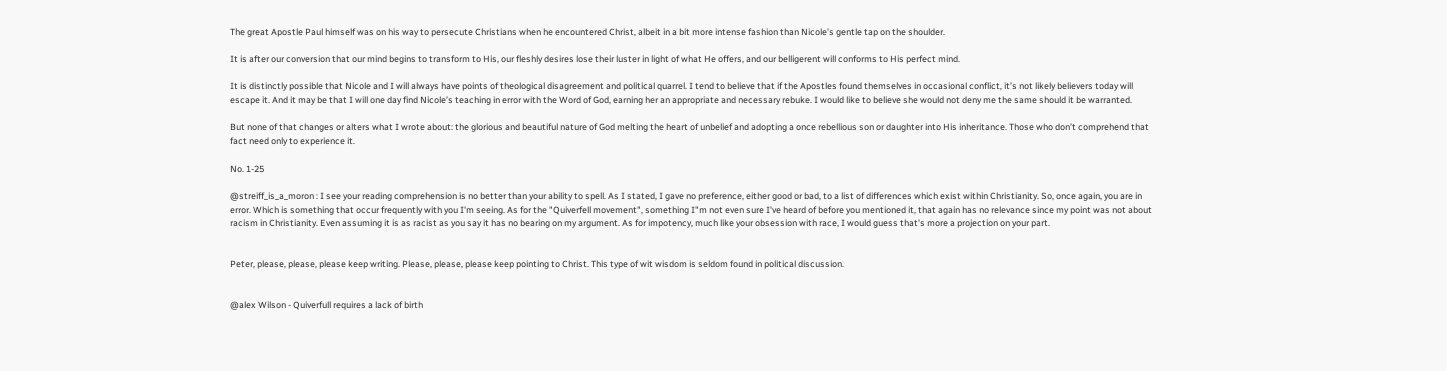The great Apostle Paul himself was on his way to persecute Christians when he encountered Christ, albeit in a bit more intense fashion than Nicole’s gentle tap on the shoulder.

It is after our conversion that our mind begins to transform to His, our fleshly desires lose their luster in light of what He offers, and our belligerent will conforms to His perfect mind.

It is distinctly possible that Nicole and I will always have points of theological disagreement and political quarrel. I tend to believe that if the Apostles found themselves in occasional conflict, it’s not likely believers today will escape it. And it may be that I will one day find Nicole’s teaching in error with the Word of God, earning her an appropriate and necessary rebuke. I would like to believe she would not deny me the same should it be warranted.

But none of that changes or alters what I wrote about: the glorious and beautiful nature of God melting the heart of unbelief and adopting a once rebellious son or daughter into His inheritance. Those who don’t comprehend that fact need only to experience it.

No. 1-25

@streiff_is_a_moron : I see your reading comprehension is no better than your ability to spell. As I stated, I gave no preference, either good or bad, to a list of differences which exist within Christianity. So, once again, you are in error. Which is something that occur frequently with you I'm seeing. As for the "Quiverfell movement", something I"m not even sure I've heard of before you mentioned it, that again has no relevance since my point was not about racism in Christianity. Even assuming it is as racist as you say it has no bearing on my argument. As for impotency, much like your obsession with race, I would guess that's more a projection on your part.


Peter, please, please, please keep writing. Please, please, please keep pointing to Christ. This type of wit wisdom is seldom found in political discussion.


@alex Wilson - Quiverfull requires a lack of birth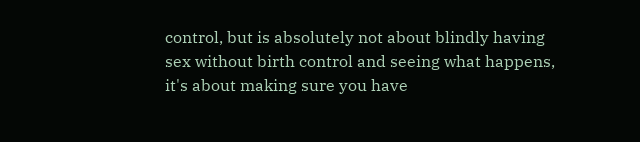control, but is absolutely not about blindly having sex without birth control and seeing what happens, it's about making sure you have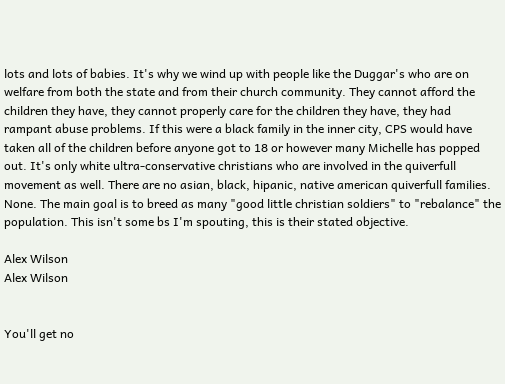lots and lots of babies. It's why we wind up with people like the Duggar's who are on welfare from both the state and from their church community. They cannot afford the children they have, they cannot properly care for the children they have, they had rampant abuse problems. If this were a black family in the inner city, CPS would have taken all of the children before anyone got to 18 or however many Michelle has popped out. It's only white ultra-conservative christians who are involved in the quiverfull movement as well. There are no asian, black, hipanic, native american quiverfull families. None. The main goal is to breed as many "good little christian soldiers" to "rebalance" the population. This isn't some bs I'm spouting, this is their stated objective.

Alex Wilson
Alex Wilson


You'll get no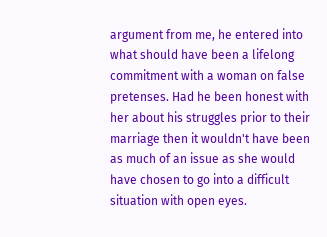argument from me, he entered into what should have been a lifelong commitment with a woman on false pretenses. Had he been honest with her about his struggles prior to their marriage then it wouldn't have been as much of an issue as she would have chosen to go into a difficult situation with open eyes.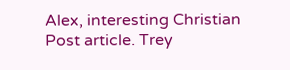Alex, interesting Christian Post article. Trey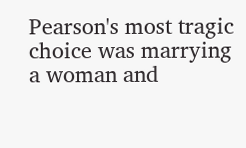Pearson's most tragic choice was marrying a woman and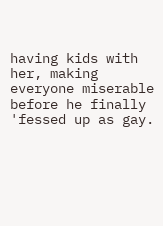having kids with her, making everyone miserable before he finally 'fessed up as gay.